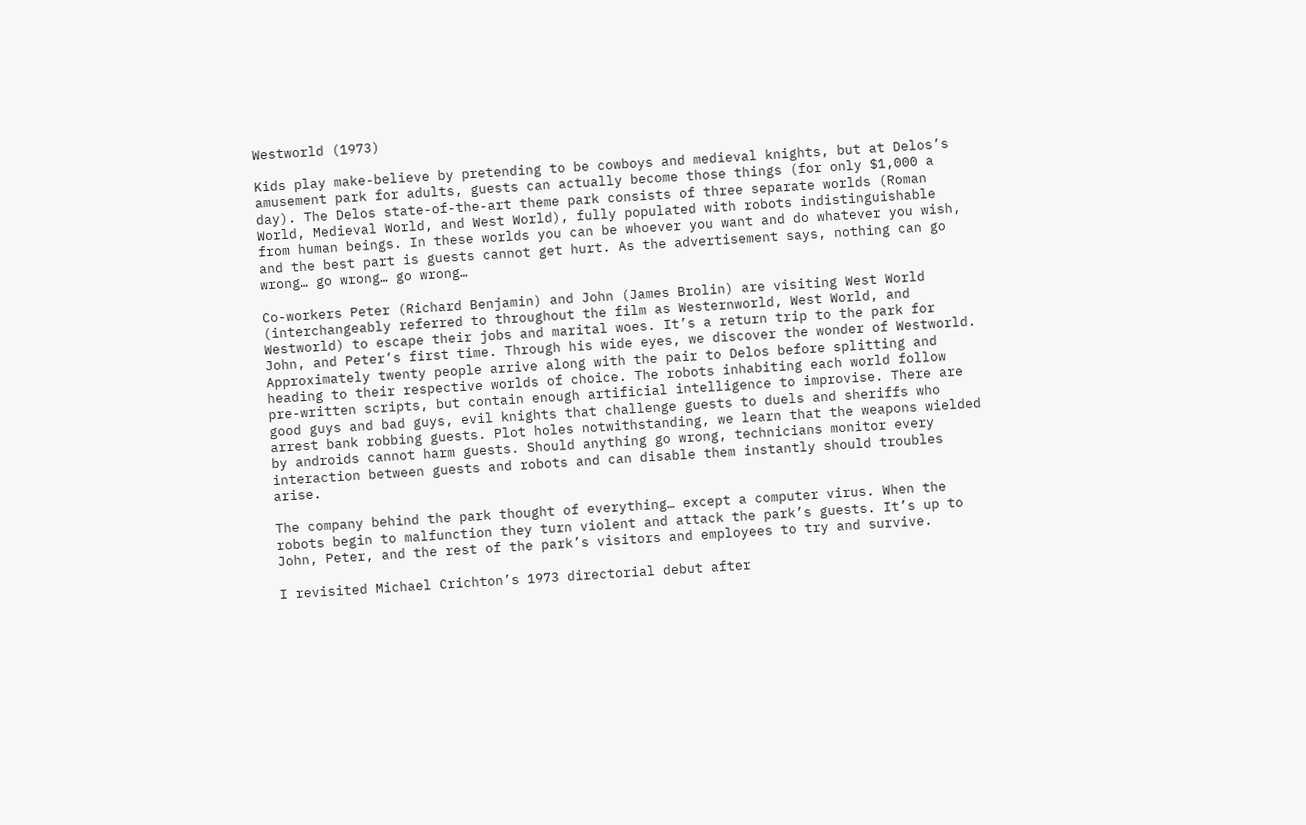Westworld (1973)

Kids play make-believe by pretending to be cowboys and medieval knights, but at Delos’s amusement park for adults, guests can actually become those things (for only $1,000 a day). The Delos state-of-the-art theme park consists of three separate worlds (Roman World, Medieval World, and West World), fully populated with robots indistinguishable from human beings. In these worlds you can be whoever you want and do whatever you wish, and the best part is guests cannot get hurt. As the advertisement says, nothing can go wrong… go wrong… go wrong…

Co-workers Peter (Richard Benjamin) and John (James Brolin) are visiting West World (interchangeably referred to throughout the film as Westernworld, West World, and Westworld) to escape their jobs and marital woes. It’s a return trip to the park for John, and Peter’s first time. Through his wide eyes, we discover the wonder of Westworld. Approximately twenty people arrive along with the pair to Delos before splitting and heading to their respective worlds of choice. The robots inhabiting each world follow pre-written scripts, but contain enough artificial intelligence to improvise. There are good guys and bad guys, evil knights that challenge guests to duels and sheriffs who arrest bank robbing guests. Plot holes notwithstanding, we learn that the weapons wielded by androids cannot harm guests. Should anything go wrong, technicians monitor every interaction between guests and robots and can disable them instantly should troubles arise.

The company behind the park thought of everything… except a computer virus. When the robots begin to malfunction they turn violent and attack the park’s guests. It’s up to John, Peter, and the rest of the park’s visitors and employees to try and survive.

I revisited Michael Crichton’s 1973 directorial debut after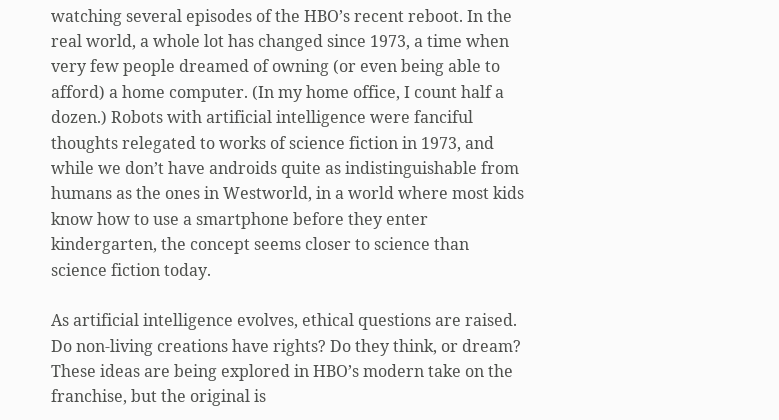watching several episodes of the HBO’s recent reboot. In the real world, a whole lot has changed since 1973, a time when very few people dreamed of owning (or even being able to afford) a home computer. (In my home office, I count half a dozen.) Robots with artificial intelligence were fanciful thoughts relegated to works of science fiction in 1973, and while we don’t have androids quite as indistinguishable from humans as the ones in Westworld, in a world where most kids know how to use a smartphone before they enter kindergarten, the concept seems closer to science than science fiction today.

As artificial intelligence evolves, ethical questions are raised. Do non-living creations have rights? Do they think, or dream? These ideas are being explored in HBO’s modern take on the franchise, but the original is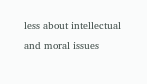less about intellectual and moral issues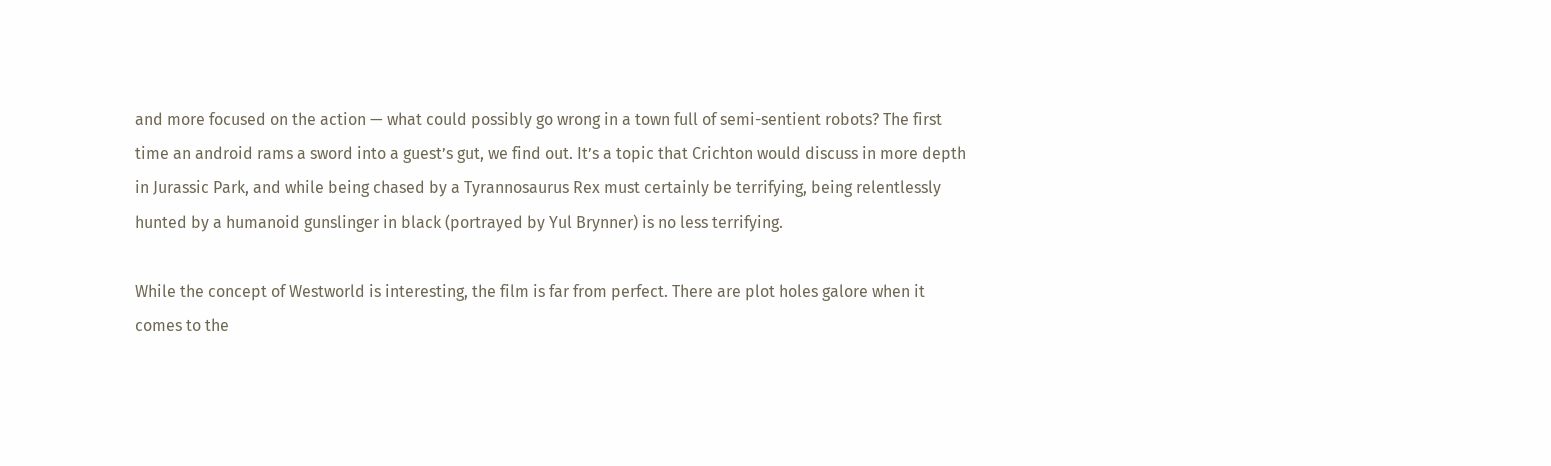and more focused on the action — what could possibly go wrong in a town full of semi-sentient robots? The first time an android rams a sword into a guest’s gut, we find out. It’s a topic that Crichton would discuss in more depth in Jurassic Park, and while being chased by a Tyrannosaurus Rex must certainly be terrifying, being relentlessly hunted by a humanoid gunslinger in black (portrayed by Yul Brynner) is no less terrifying.

While the concept of Westworld is interesting, the film is far from perfect. There are plot holes galore when it comes to the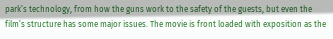park’s technology, from how the guns work to the safety of the guests, but even the film’s structure has some major issues. The movie is front loaded with exposition as the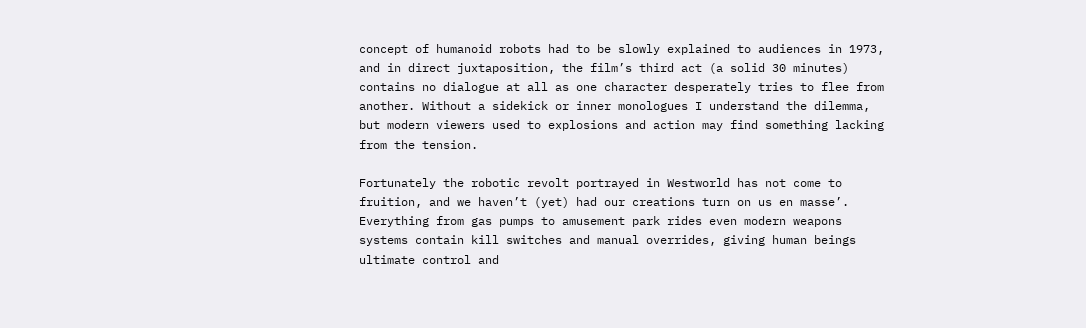concept of humanoid robots had to be slowly explained to audiences in 1973, and in direct juxtaposition, the film’s third act (a solid 30 minutes) contains no dialogue at all as one character desperately tries to flee from another. Without a sidekick or inner monologues I understand the dilemma, but modern viewers used to explosions and action may find something lacking from the tension.

Fortunately the robotic revolt portrayed in Westworld has not come to fruition, and we haven’t (yet) had our creations turn on us en masse’. Everything from gas pumps to amusement park rides even modern weapons systems contain kill switches and manual overrides, giving human beings ultimate control and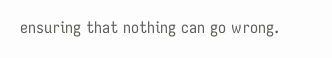ensuring that nothing can go wrong.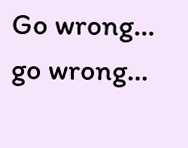Go wrong… go wrong…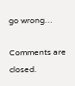go wrong…

Comments are closed.